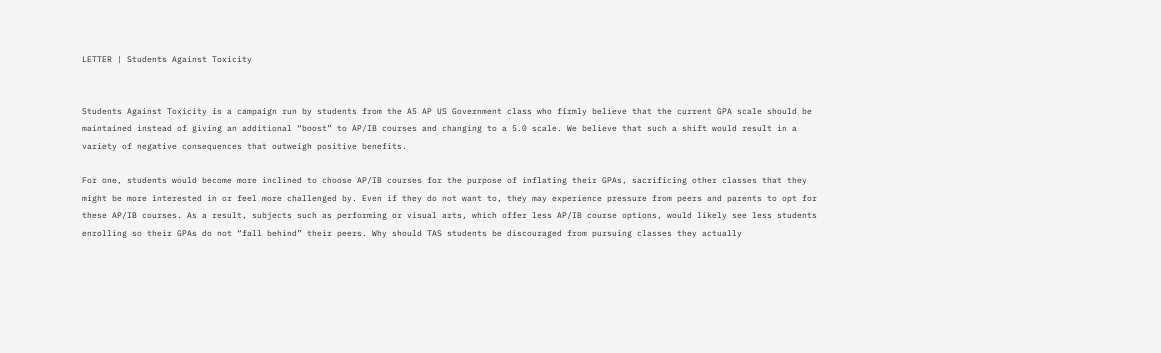LETTER | Students Against Toxicity


Students Against Toxicity is a campaign run by students from the A5 AP US Government class who firmly believe that the current GPA scale should be maintained instead of giving an additional “boost” to AP/IB courses and changing to a 5.0 scale. We believe that such a shift would result in a variety of negative consequences that outweigh positive benefits.

For one, students would become more inclined to choose AP/IB courses for the purpose of inflating their GPAs, sacrificing other classes that they might be more interested in or feel more challenged by. Even if they do not want to, they may experience pressure from peers and parents to opt for these AP/IB courses. As a result, subjects such as performing or visual arts, which offer less AP/IB course options, would likely see less students enrolling so their GPAs do not “fall behind” their peers. Why should TAS students be discouraged from pursuing classes they actually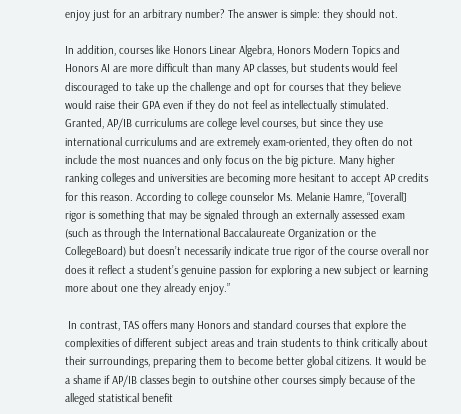enjoy just for an arbitrary number? The answer is simple: they should not.

In addition, courses like Honors Linear Algebra, Honors Modern Topics and Honors AI are more difficult than many AP classes, but students would feel discouraged to take up the challenge and opt for courses that they believe would raise their GPA even if they do not feel as intellectually stimulated. Granted, AP/IB curriculums are college level courses, but since they use international curriculums and are extremely exam-oriented, they often do not include the most nuances and only focus on the big picture. Many higher ranking colleges and universities are becoming more hesitant to accept AP credits for this reason. According to college counselor Ms. Melanie Hamre, “[overall] rigor is something that may be signaled through an externally assessed exam (such as through the International Baccalaureate Organization or the CollegeBoard) but doesn’t necessarily indicate true rigor of the course overall nor does it reflect a student’s genuine passion for exploring a new subject or learning more about one they already enjoy.”

 In contrast, TAS offers many Honors and standard courses that explore the complexities of different subject areas and train students to think critically about their surroundings, preparing them to become better global citizens. It would be a shame if AP/IB classes begin to outshine other courses simply because of the alleged statistical benefit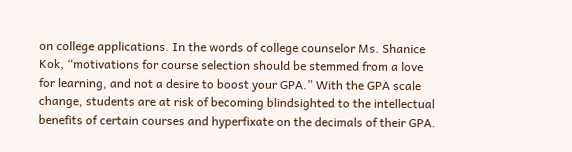on college applications. In the words of college counselor Ms. Shanice Kok, “motivations for course selection should be stemmed from a love for learning, and not a desire to boost your GPA.” With the GPA scale change, students are at risk of becoming blindsighted to the intellectual benefits of certain courses and hyperfixate on the decimals of their GPA.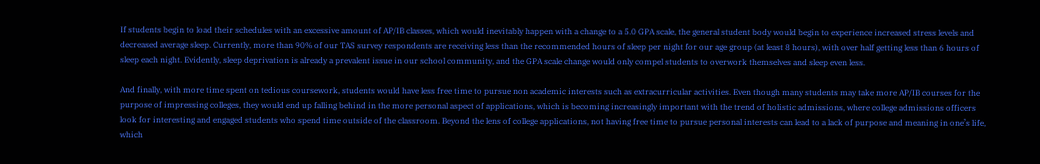If students begin to load their schedules with an excessive amount of AP/IB classes, which would inevitably happen with a change to a 5.0 GPA scale, the general student body would begin to experience increased stress levels and decreased average sleep. Currently, more than 90% of our TAS survey respondents are receiving less than the recommended hours of sleep per night for our age group (at least 8 hours), with over half getting less than 6 hours of sleep each night. Evidently, sleep deprivation is already a prevalent issue in our school community, and the GPA scale change would only compel students to overwork themselves and sleep even less.

And finally, with more time spent on tedious coursework, students would have less free time to pursue non academic interests such as extracurricular activities. Even though many students may take more AP/IB courses for the purpose of impressing colleges, they would end up falling behind in the more personal aspect of applications, which is becoming increasingly important with the trend of holistic admissions, where college admissions officers look for interesting and engaged students who spend time outside of the classroom. Beyond the lens of college applications, not having free time to pursue personal interests can lead to a lack of purpose and meaning in one’s life, which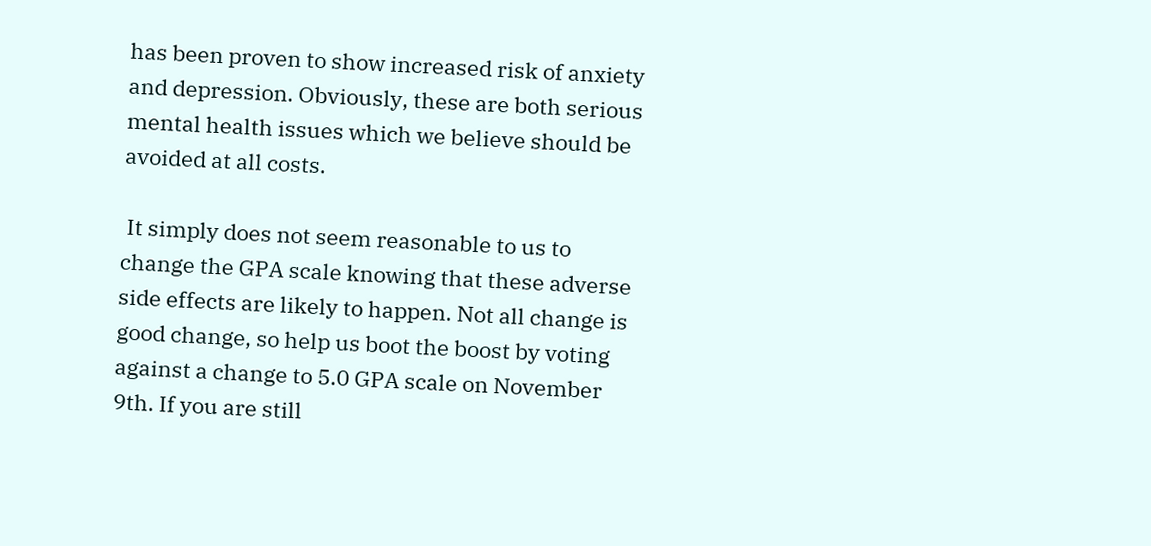has been proven to show increased risk of anxiety and depression. Obviously, these are both serious mental health issues which we believe should be avoided at all costs.

 It simply does not seem reasonable to us to change the GPA scale knowing that these adverse side effects are likely to happen. Not all change is good change, so help us boot the boost by voting against a change to 5.0 GPA scale on November 9th. If you are still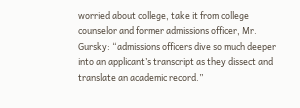worried about college, take it from college counselor and former admissions officer, Mr. Gursky: “admissions officers dive so much deeper into an applicant’s transcript as they dissect and translate an academic record.”